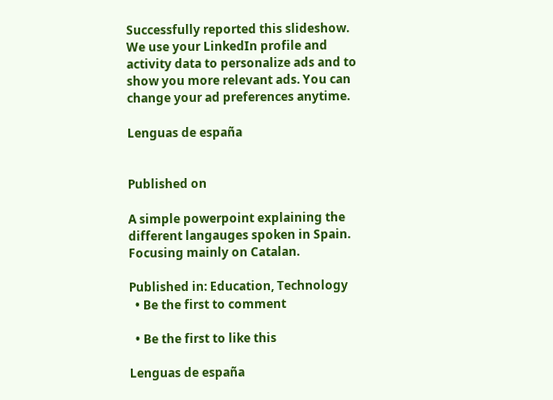Successfully reported this slideshow.
We use your LinkedIn profile and activity data to personalize ads and to show you more relevant ads. You can change your ad preferences anytime.

Lenguas de españa


Published on

A simple powerpoint explaining the different langauges spoken in Spain. Focusing mainly on Catalan.

Published in: Education, Technology
  • Be the first to comment

  • Be the first to like this

Lenguas de españa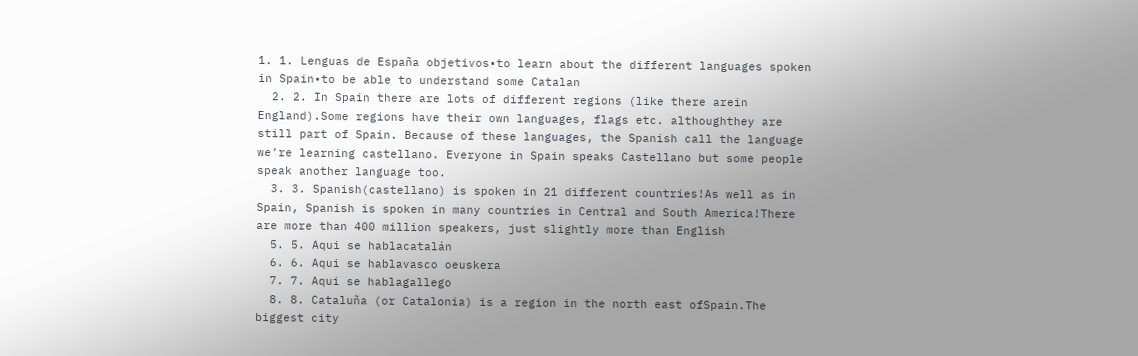1. 1. Lenguas de España objetivos•to learn about the different languages spoken in Spain•to be able to understand some Catalan
  2. 2. In Spain there are lots of different regions (like there arein England).Some regions have their own languages, flags etc. althoughthey are still part of Spain. Because of these languages, the Spanish call the language we’re learning castellano. Everyone in Spain speaks Castellano but some people speak another language too.
  3. 3. Spanish(castellano) is spoken in 21 different countries!As well as in Spain, Spanish is spoken in many countries in Central and South America!There are more than 400 million speakers, just slightly more than English
  5. 5. Aqui se hablacatalán
  6. 6. Aqui se hablavasco oeuskera
  7. 7. Aqui se hablagallego
  8. 8. Cataluña (or Catalonia) is a region in the north east ofSpain.The biggest city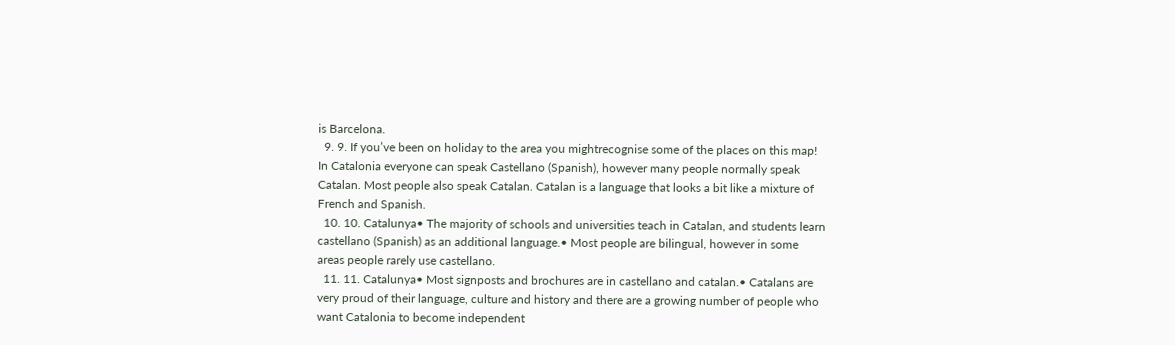is Barcelona.
  9. 9. If you’ve been on holiday to the area you mightrecognise some of the places on this map! In Catalonia everyone can speak Castellano (Spanish), however many people normally speak Catalan. Most people also speak Catalan. Catalan is a language that looks a bit like a mixture of French and Spanish.
  10. 10. Catalunya• The majority of schools and universities teach in Catalan, and students learn castellano (Spanish) as an additional language.• Most people are bilingual, however in some areas people rarely use castellano.
  11. 11. Catalunya• Most signposts and brochures are in castellano and catalan.• Catalans are very proud of their language, culture and history and there are a growing number of people who want Catalonia to become independent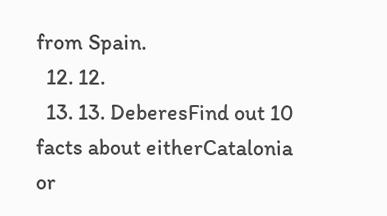from Spain.
  12. 12.
  13. 13. DeberesFind out 10 facts about eitherCatalonia or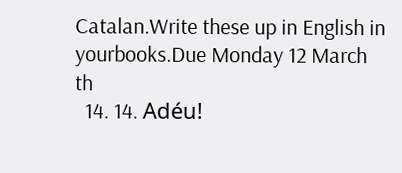Catalan.Write these up in English in yourbooks.Due Monday 12 March th
  14. 14. Adéu!